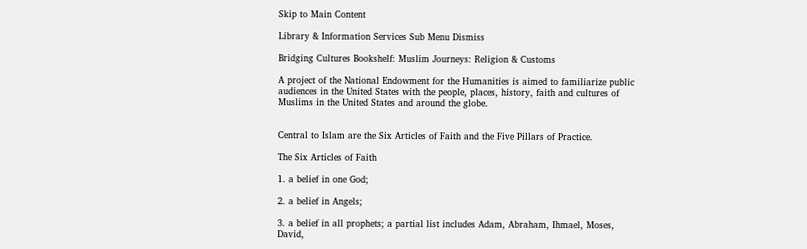Skip to Main Content

Library & Information Services Sub Menu Dismiss

Bridging Cultures Bookshelf: Muslim Journeys: Religion & Customs

A project of the National Endowment for the Humanities is aimed to familiarize public audiences in the United States with the people, places, history, faith and cultures of Muslims in the United States and around the globe.


Central to Islam are the Six Articles of Faith and the Five Pillars of Practice.

The Six Articles of Faith

1. a belief in one God;

2. a belief in Angels;

3. a belief in all prophets; a partial list includes Adam, Abraham, Ihmael, Moses, David,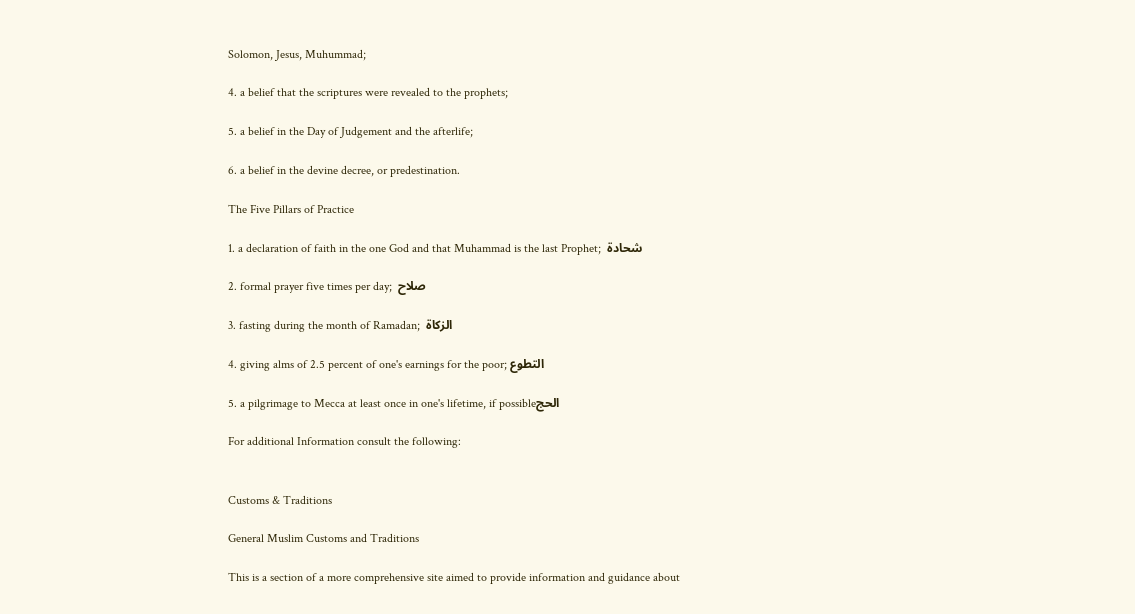Solomon, Jesus, Muhummad;

4. a belief that the scriptures were revealed to the prophets;

5. a belief in the Day of Judgement and the afterlife;

6. a belief in the devine decree, or predestination.

The Five Pillars of Practice

1. a declaration of faith in the one God and that Muhammad is the last Prophet;  شحادة

2. formal prayer five times per day;  صلاح

3. fasting during the month of Ramadan;  الزكاة

4. giving alms of 2.5 percent of one's earnings for the poor; التطوع

5. a pilgrimage to Mecca at least once in one's lifetime, if possibleالحج

For additional Information consult the following:


Customs & Traditions

General Muslim Customs and Traditions

This is a section of a more comprehensive site aimed to provide information and guidance about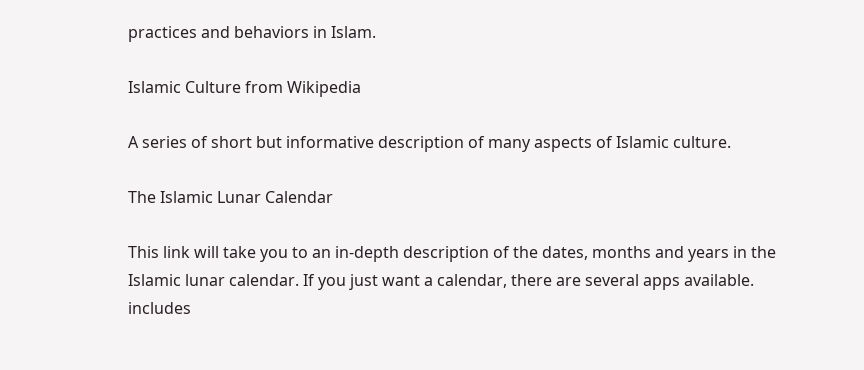practices and behaviors in Islam.

Islamic Culture from Wikipedia

A series of short but informative description of many aspects of Islamic culture.

The Islamic Lunar Calendar

This link will take you to an in-depth description of the dates, months and years in the Islamic lunar calendar. If you just want a calendar, there are several apps available. includes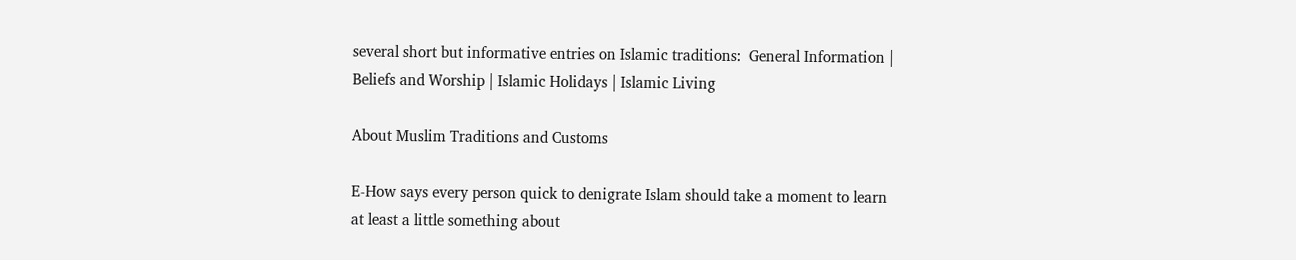several short but informative entries on Islamic traditions:  General Information | Beliefs and Worship | Islamic Holidays | Islamic Living

About Muslim Traditions and Customs

E-How says every person quick to denigrate Islam should take a moment to learn at least a little something about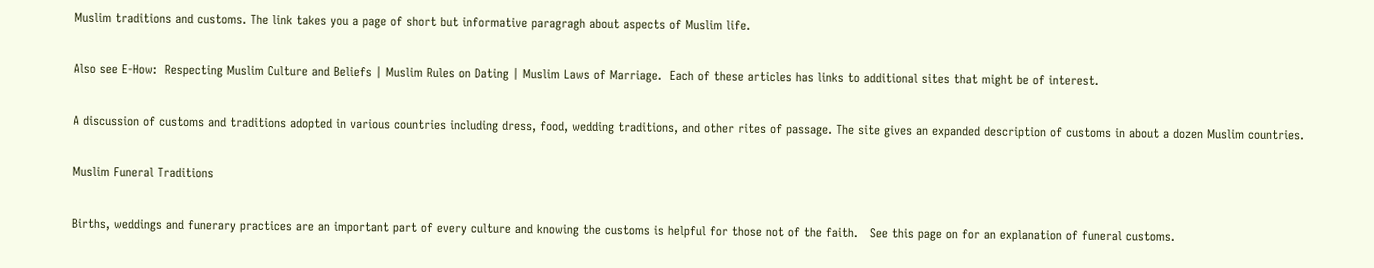Muslim traditions and customs. The link takes you a page of short but informative paragragh about aspects of Muslim life.

Also see E-How:  Respecting Muslim Culture and Beliefs | Muslim Rules on Dating | Muslim Laws of Marriage.  Each of these articles has links to additional sites that might be of interest.

A discussion of customs and traditions adopted in various countries including dress, food, wedding traditions, and other rites of passage. The site gives an expanded description of customs in about a dozen Muslim countries.

Muslim Funeral Traditions

Births, weddings and funerary practices are an important part of every culture and knowing the customs is helpful for those not of the faith.   See this page on for an explanation of funeral customs.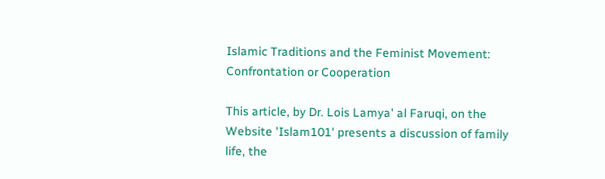Islamic Traditions and the Feminist Movement: Confrontation or Cooperation

This article, by Dr. Lois Lamya' al Faruqi, on the Website 'Islam101' presents a discussion of family life, the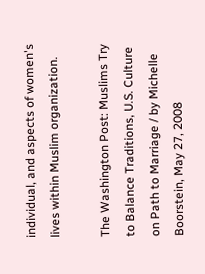individual, and aspects of women's lives within Muslim organization.

The Washington Post: Muslims Try to Balance Traditions, U.S. Culture on Path to Marriage / by Michelle Boorstein, May 27, 2008